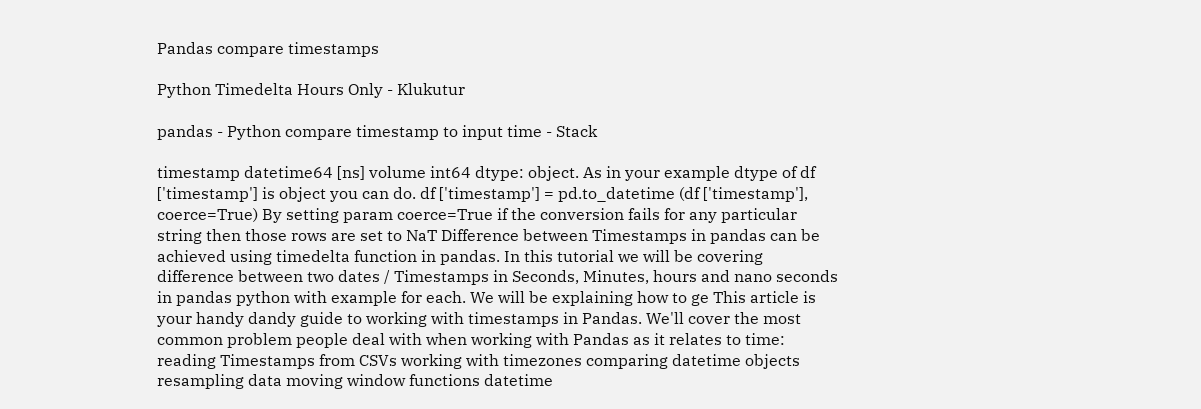Pandas compare timestamps

Python Timedelta Hours Only - Klukutur

pandas - Python compare timestamp to input time - Stack

timestamp datetime64 [ns] volume int64 dtype: object. As in your example dtype of df ['timestamp'] is object you can do. df ['timestamp'] = pd.to_datetime (df ['timestamp'], coerce=True) By setting param coerce=True if the conversion fails for any particular string then those rows are set to NaT Difference between Timestamps in pandas can be achieved using timedelta function in pandas. In this tutorial we will be covering difference between two dates / Timestamps in Seconds, Minutes, hours and nano seconds in pandas python with example for each. We will be explaining how to ge This article is your handy dandy guide to working with timestamps in Pandas. We'll cover the most common problem people deal with when working with Pandas as it relates to time: reading Timestamps from CSVs working with timezones comparing datetime objects resampling data moving window functions datetime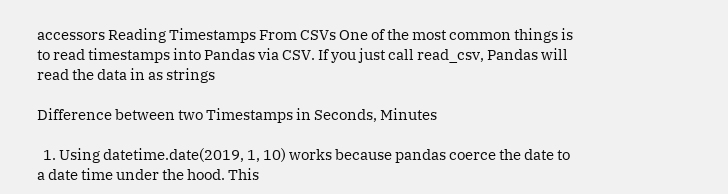accessors Reading Timestamps From CSVs One of the most common things is to read timestamps into Pandas via CSV. If you just call read_csv, Pandas will read the data in as strings

Difference between two Timestamps in Seconds, Minutes

  1. Using datetime.date(2019, 1, 10) works because pandas coerce the date to a date time under the hood. This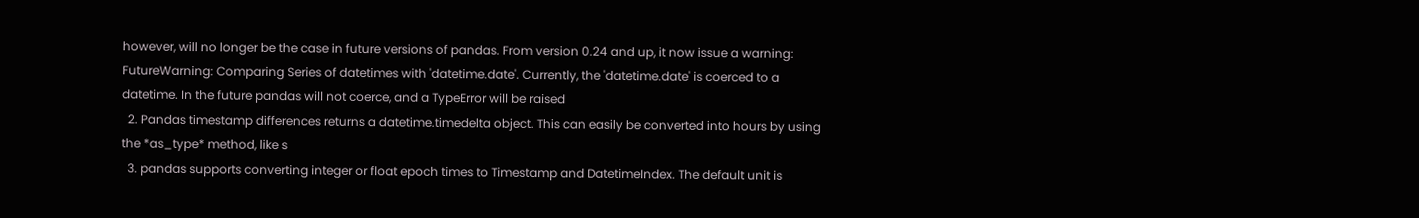however, will no longer be the case in future versions of pandas. From version 0.24 and up, it now issue a warning: FutureWarning: Comparing Series of datetimes with 'datetime.date'. Currently, the 'datetime.date' is coerced to a datetime. In the future pandas will not coerce, and a TypeError will be raised
  2. Pandas timestamp differences returns a datetime.timedelta object. This can easily be converted into hours by using the *as_type* method, like s
  3. pandas supports converting integer or float epoch times to Timestamp and DatetimeIndex. The default unit is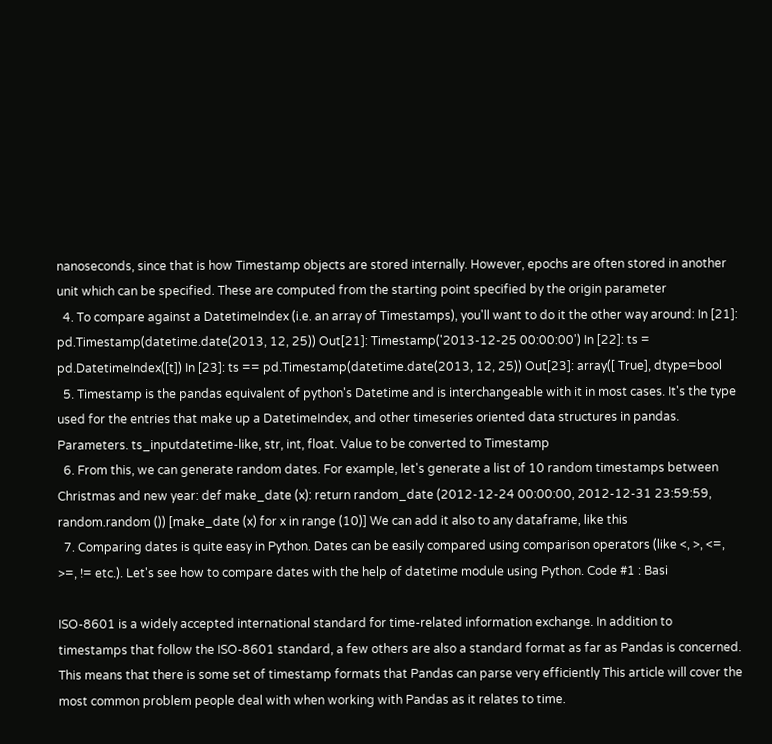nanoseconds, since that is how Timestamp objects are stored internally. However, epochs are often stored in another unit which can be specified. These are computed from the starting point specified by the origin parameter
  4. To compare against a DatetimeIndex (i.e. an array of Timestamps), you'll want to do it the other way around: In [21]: pd.Timestamp(datetime.date(2013, 12, 25)) Out[21]: Timestamp('2013-12-25 00:00:00') In [22]: ts = pd.DatetimeIndex([t]) In [23]: ts == pd.Timestamp(datetime.date(2013, 12, 25)) Out[23]: array([ True], dtype=bool
  5. Timestamp is the pandas equivalent of python's Datetime and is interchangeable with it in most cases. It's the type used for the entries that make up a DatetimeIndex, and other timeseries oriented data structures in pandas. Parameters. ts_inputdatetime-like, str, int, float. Value to be converted to Timestamp
  6. From this, we can generate random dates. For example, let's generate a list of 10 random timestamps between Christmas and new year: def make_date (x): return random_date (2012-12-24 00:00:00, 2012-12-31 23:59:59, random.random ()) [make_date (x) for x in range (10)] We can add it also to any dataframe, like this
  7. Comparing dates is quite easy in Python. Dates can be easily compared using comparison operators (like <, >, <=, >=, != etc.). Let's see how to compare dates with the help of datetime module using Python. Code #1 : Basi

ISO-8601 is a widely accepted international standard for time-related information exchange. In addition to timestamps that follow the ISO-8601 standard, a few others are also a standard format as far as Pandas is concerned. This means that there is some set of timestamp formats that Pandas can parse very efficiently This article will cover the most common problem people deal with when working with Pandas as it relates to time.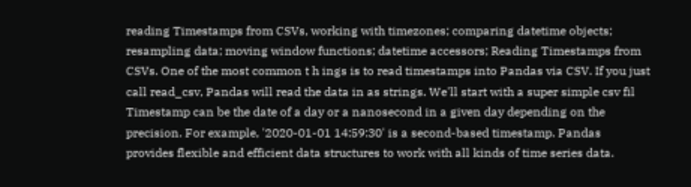reading Timestamps from CSVs, working with timezones; comparing datetime objects; resampling data; moving window functions; datetime accessors; Reading Timestamps from CSVs. One of the most common t h ings is to read timestamps into Pandas via CSV. If you just call read_csv, Pandas will read the data in as strings. We'll start with a super simple csv fil Timestamp can be the date of a day or a nanosecond in a given day depending on the precision. For example, '2020-01-01 14:59:30' is a second-based timestamp. Pandas provides flexible and efficient data structures to work with all kinds of time series data.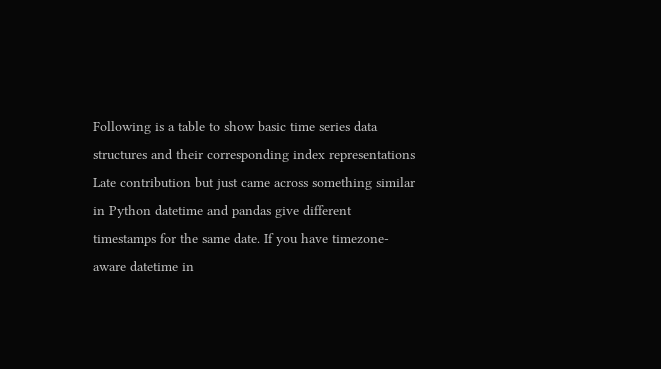Following is a table to show basic time series data structures and their corresponding index representations Late contribution but just came across something similar in Python datetime and pandas give different timestamps for the same date. If you have timezone-aware datetime in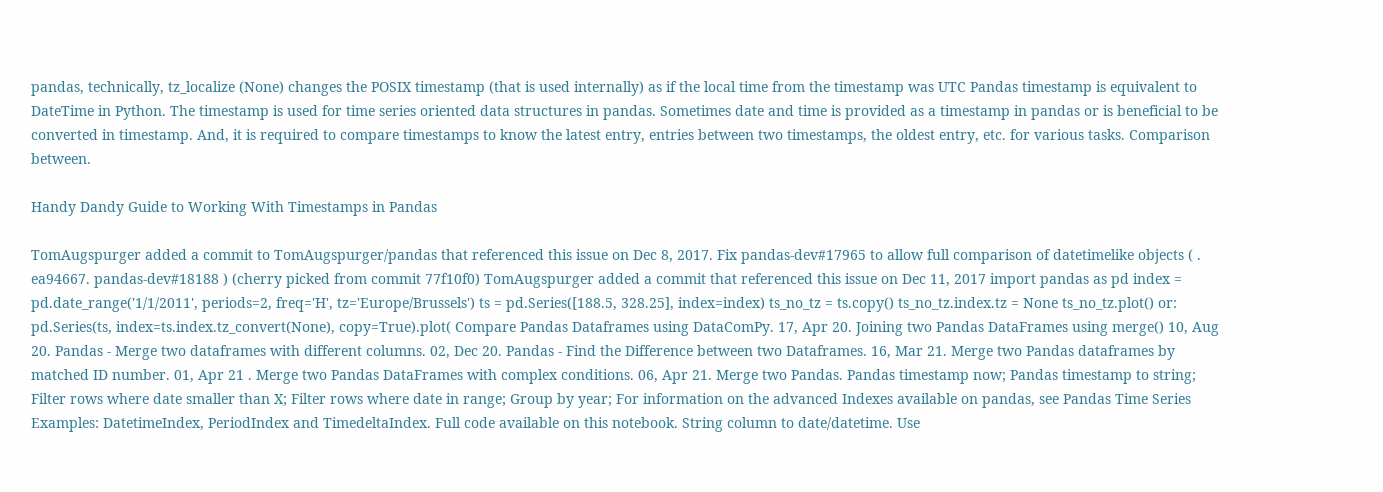pandas, technically, tz_localize (None) changes the POSIX timestamp (that is used internally) as if the local time from the timestamp was UTC Pandas timestamp is equivalent to DateTime in Python. The timestamp is used for time series oriented data structures in pandas. Sometimes date and time is provided as a timestamp in pandas or is beneficial to be converted in timestamp. And, it is required to compare timestamps to know the latest entry, entries between two timestamps, the oldest entry, etc. for various tasks. Comparison between.

Handy Dandy Guide to Working With Timestamps in Pandas

TomAugspurger added a commit to TomAugspurger/pandas that referenced this issue on Dec 8, 2017. Fix pandas-dev#17965 to allow full comparison of datetimelike objects ( . ea94667. pandas-dev#18188 ) (cherry picked from commit 77f10f0) TomAugspurger added a commit that referenced this issue on Dec 11, 2017 import pandas as pd index = pd.date_range('1/1/2011', periods=2, freq='H', tz='Europe/Brussels') ts = pd.Series([188.5, 328.25], index=index) ts_no_tz = ts.copy() ts_no_tz.index.tz = None ts_no_tz.plot() or: pd.Series(ts, index=ts.index.tz_convert(None), copy=True).plot( Compare Pandas Dataframes using DataComPy. 17, Apr 20. Joining two Pandas DataFrames using merge() 10, Aug 20. Pandas - Merge two dataframes with different columns. 02, Dec 20. Pandas - Find the Difference between two Dataframes. 16, Mar 21. Merge two Pandas dataframes by matched ID number. 01, Apr 21 . Merge two Pandas DataFrames with complex conditions. 06, Apr 21. Merge two Pandas. Pandas timestamp now; Pandas timestamp to string; Filter rows where date smaller than X; Filter rows where date in range; Group by year; For information on the advanced Indexes available on pandas, see Pandas Time Series Examples: DatetimeIndex, PeriodIndex and TimedeltaIndex. Full code available on this notebook. String column to date/datetime. Use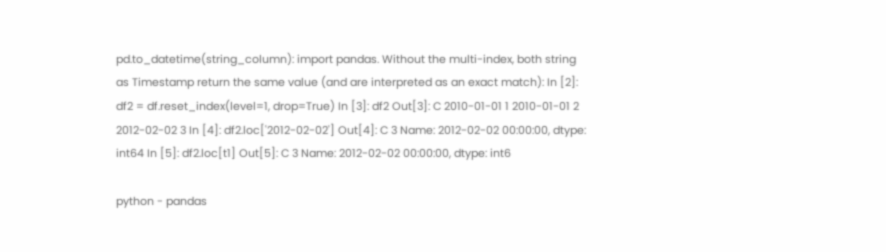pd.to_datetime(string_column): import pandas. Without the multi-index, both string as Timestamp return the same value (and are interpreted as an exact match): In [2]: df2 = df.reset_index(level=1, drop=True) In [3]: df2 Out[3]: C 2010-01-01 1 2010-01-01 2 2012-02-02 3 In [4]: df2.loc['2012-02-02'] Out[4]: C 3 Name: 2012-02-02 00:00:00, dtype: int64 In [5]: df2.loc[t1] Out[5]: C 3 Name: 2012-02-02 00:00:00, dtype: int6

python - pandas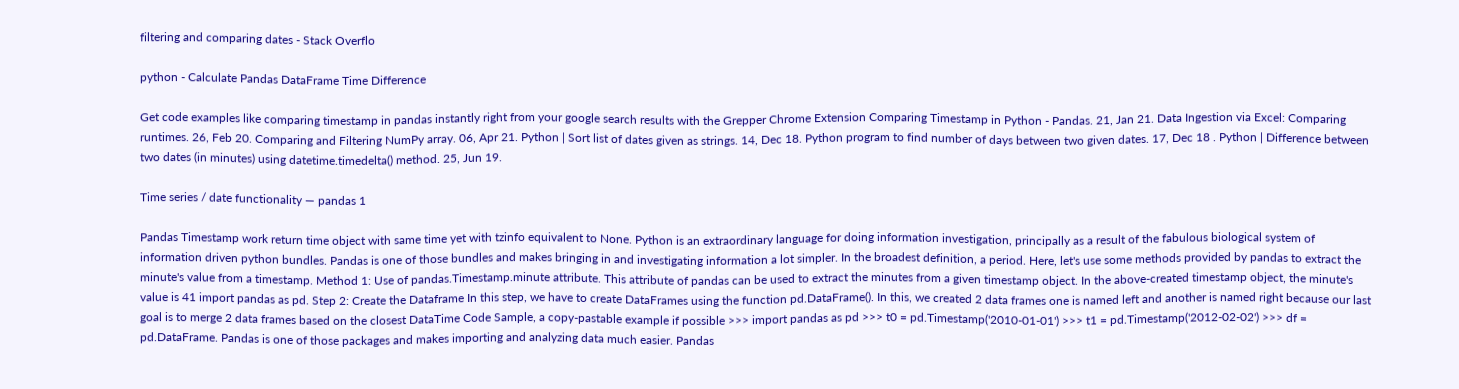filtering and comparing dates - Stack Overflo

python - Calculate Pandas DataFrame Time Difference

Get code examples like comparing timestamp in pandas instantly right from your google search results with the Grepper Chrome Extension Comparing Timestamp in Python - Pandas. 21, Jan 21. Data Ingestion via Excel: Comparing runtimes. 26, Feb 20. Comparing and Filtering NumPy array. 06, Apr 21. Python | Sort list of dates given as strings. 14, Dec 18. Python program to find number of days between two given dates. 17, Dec 18 . Python | Difference between two dates (in minutes) using datetime.timedelta() method. 25, Jun 19.

Time series / date functionality — pandas 1

Pandas Timestamp work return time object with same time yet with tzinfo equivalent to None. Python is an extraordinary language for doing information investigation, principally as a result of the fabulous biological system of information driven python bundles. Pandas is one of those bundles and makes bringing in and investigating information a lot simpler. In the broadest definition, a period. Here, let's use some methods provided by pandas to extract the minute's value from a timestamp. Method 1: Use of pandas.Timestamp.minute attribute. This attribute of pandas can be used to extract the minutes from a given timestamp object. In the above-created timestamp object, the minute's value is 41 import pandas as pd. Step 2: Create the Dataframe In this step, we have to create DataFrames using the function pd.DataFrame(). In this, we created 2 data frames one is named left and another is named right because our last goal is to merge 2 data frames based on the closest DataTime Code Sample, a copy-pastable example if possible >>> import pandas as pd >>> t0 = pd.Timestamp('2010-01-01') >>> t1 = pd.Timestamp('2012-02-02') >>> df = pd.DataFrame. Pandas is one of those packages and makes importing and analyzing data much easier. Pandas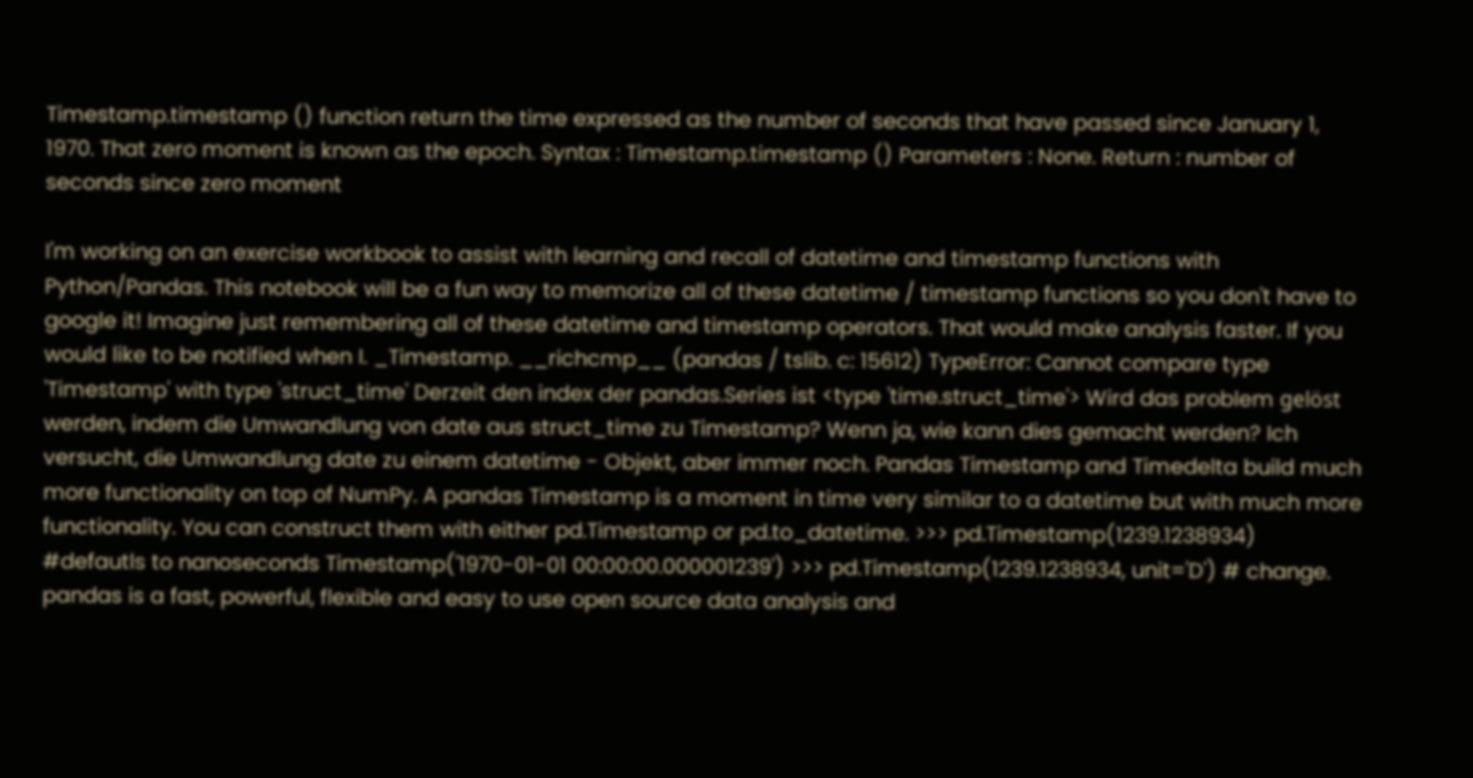Timestamp.timestamp () function return the time expressed as the number of seconds that have passed since January 1, 1970. That zero moment is known as the epoch. Syntax : Timestamp.timestamp () Parameters : None. Return : number of seconds since zero moment

I'm working on an exercise workbook to assist with learning and recall of datetime and timestamp functions with Python/Pandas. This notebook will be a fun way to memorize all of these datetime / timestamp functions so you don't have to google it! Imagine just remembering all of these datetime and timestamp operators. That would make analysis faster. If you would like to be notified when I. _Timestamp. __richcmp__ (pandas / tslib. c: 15612) TypeError: Cannot compare type 'Timestamp' with type 'struct_time' Derzeit den index der pandas.Series ist <type 'time.struct_time'> Wird das problem gelöst werden, indem die Umwandlung von date aus struct_time zu Timestamp? Wenn ja, wie kann dies gemacht werden? Ich versucht, die Umwandlung date zu einem datetime - Objekt, aber immer noch. Pandas Timestamp and Timedelta build much more functionality on top of NumPy. A pandas Timestamp is a moment in time very similar to a datetime but with much more functionality. You can construct them with either pd.Timestamp or pd.to_datetime. >>> pd.Timestamp(1239.1238934) #defautls to nanoseconds Timestamp('1970-01-01 00:00:00.000001239') >>> pd.Timestamp(1239.1238934, unit='D') # change. pandas is a fast, powerful, flexible and easy to use open source data analysis and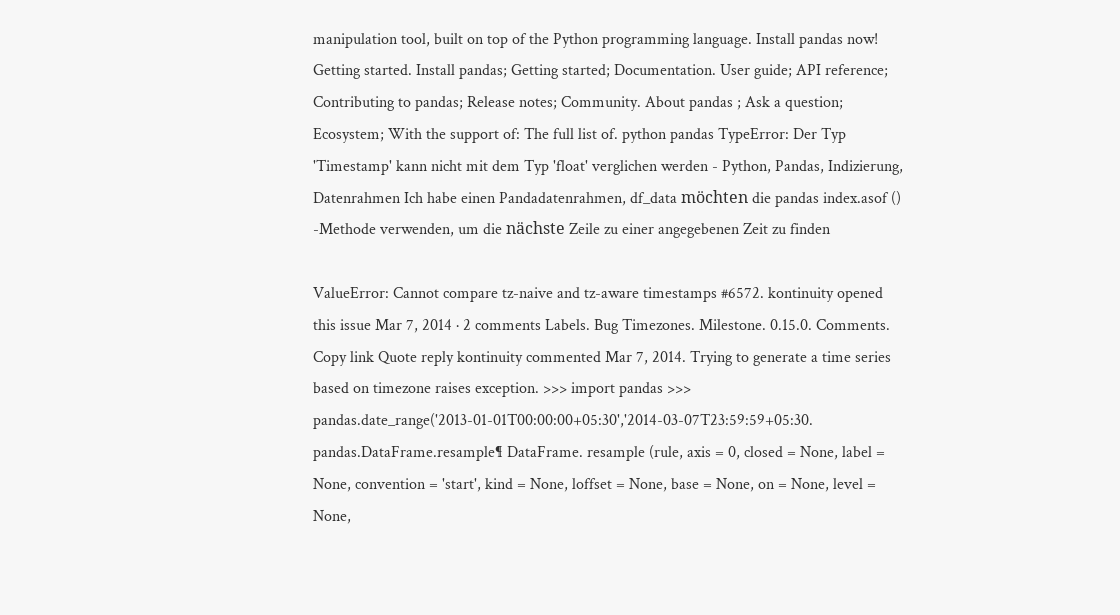manipulation tool, built on top of the Python programming language. Install pandas now! Getting started. Install pandas; Getting started; Documentation. User guide; API reference; Contributing to pandas; Release notes; Community. About pandas ; Ask a question; Ecosystem; With the support of: The full list of. python pandas TypeError: Der Typ 'Timestamp' kann nicht mit dem Typ 'float' verglichen werden - Python, Pandas, Indizierung, Datenrahmen Ich habe einen Pandadatenrahmen, df_data möchten die pandas index.asof () -Methode verwenden, um die nächste Zeile zu einer angegebenen Zeit zu finden

ValueError: Cannot compare tz-naive and tz-aware timestamps #6572. kontinuity opened this issue Mar 7, 2014 · 2 comments Labels. Bug Timezones. Milestone. 0.15.0. Comments. Copy link Quote reply kontinuity commented Mar 7, 2014. Trying to generate a time series based on timezone raises exception. >>> import pandas >>> pandas.date_range('2013-01-01T00:00:00+05:30','2014-03-07T23:59:59+05:30. pandas.DataFrame.resample¶ DataFrame. resample (rule, axis = 0, closed = None, label = None, convention = 'start', kind = None, loffset = None, base = None, on = None, level = None,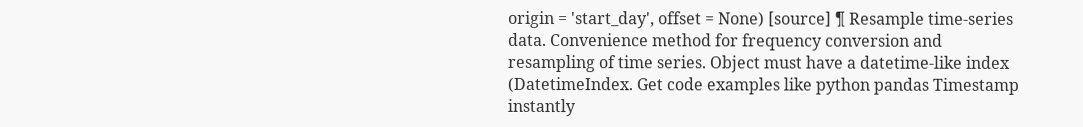origin = 'start_day', offset = None) [source] ¶ Resample time-series data. Convenience method for frequency conversion and resampling of time series. Object must have a datetime-like index (DatetimeIndex. Get code examples like python pandas Timestamp instantly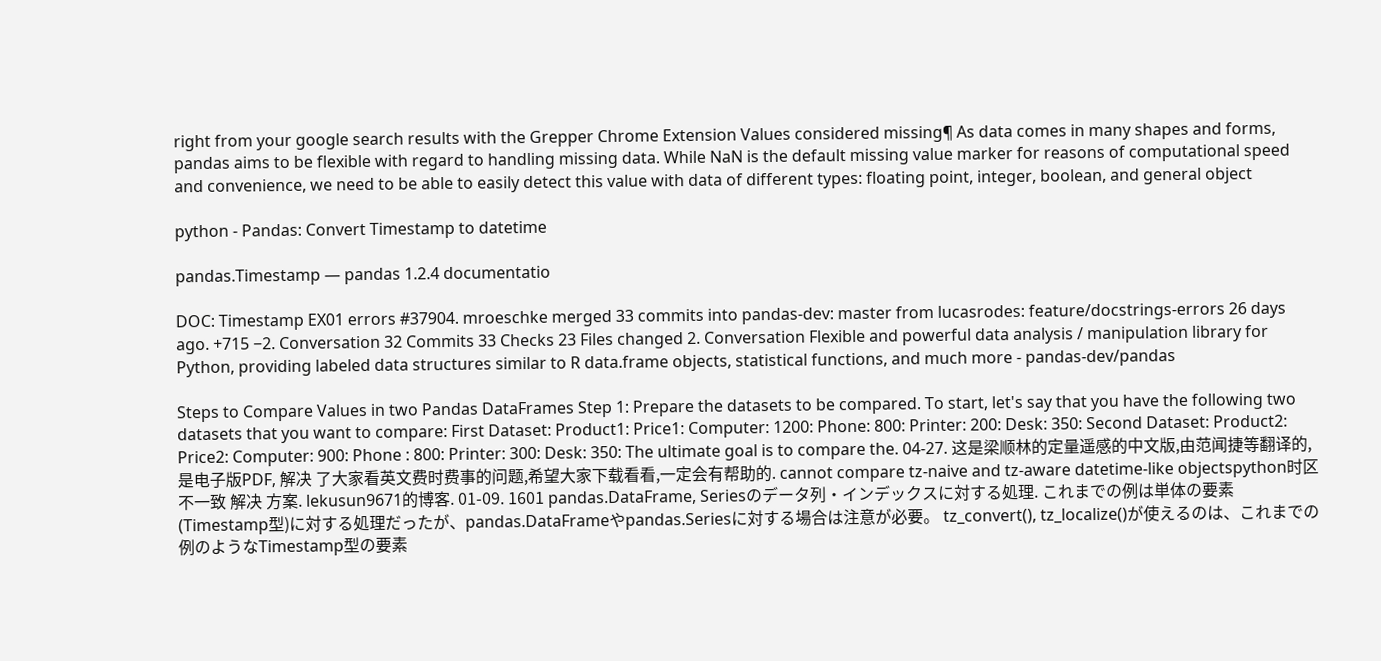right from your google search results with the Grepper Chrome Extension Values considered missing¶ As data comes in many shapes and forms, pandas aims to be flexible with regard to handling missing data. While NaN is the default missing value marker for reasons of computational speed and convenience, we need to be able to easily detect this value with data of different types: floating point, integer, boolean, and general object

python - Pandas: Convert Timestamp to datetime

pandas.Timestamp — pandas 1.2.4 documentatio

DOC: Timestamp EX01 errors #37904. mroeschke merged 33 commits into pandas-dev: master from lucasrodes: feature/docstrings-errors 26 days ago. +715 −2. Conversation 32 Commits 33 Checks 23 Files changed 2. Conversation Flexible and powerful data analysis / manipulation library for Python, providing labeled data structures similar to R data.frame objects, statistical functions, and much more - pandas-dev/pandas

Steps to Compare Values in two Pandas DataFrames Step 1: Prepare the datasets to be compared. To start, let's say that you have the following two datasets that you want to compare: First Dataset: Product1: Price1: Computer: 1200: Phone: 800: Printer: 200: Desk: 350: Second Dataset: Product2: Price2: Computer: 900: Phone : 800: Printer: 300: Desk: 350: The ultimate goal is to compare the. 04-27. 这是梁顺林的定量遥感的中文版,由范闻捷等翻译的,是电子版PDF, 解决 了大家看英文费时费事的问题,希望大家下载看看,一定会有帮助的. cannot compare tz-naive and tz-aware datetime-like objectspython时区不一致 解决 方案. lekusun9671的博客. 01-09. 1601 pandas.DataFrame, Seriesのデータ列・インデックスに対する処理. これまでの例は単体の要素(Timestamp型)に対する処理だったが、pandas.DataFrameやpandas.Seriesに対する場合は注意が必要。 tz_convert(), tz_localize()が使えるのは、これまでの例のようなTimestamp型の要素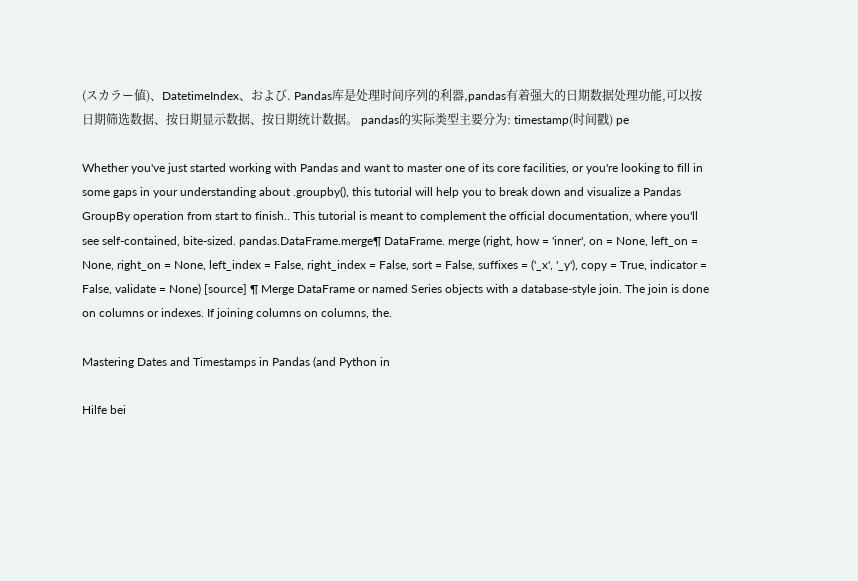(スカラー値)、DatetimeIndex、および. Pandas库是处理时间序列的利器,pandas有着强大的日期数据处理功能,可以按日期筛选数据、按日期显示数据、按日期统计数据。 pandas的实际类型主要分为: timestamp(时间戳) pe

Whether you've just started working with Pandas and want to master one of its core facilities, or you're looking to fill in some gaps in your understanding about .groupby(), this tutorial will help you to break down and visualize a Pandas GroupBy operation from start to finish.. This tutorial is meant to complement the official documentation, where you'll see self-contained, bite-sized. pandas.DataFrame.merge¶ DataFrame. merge (right, how = 'inner', on = None, left_on = None, right_on = None, left_index = False, right_index = False, sort = False, suffixes = ('_x', '_y'), copy = True, indicator = False, validate = None) [source] ¶ Merge DataFrame or named Series objects with a database-style join. The join is done on columns or indexes. If joining columns on columns, the.

Mastering Dates and Timestamps in Pandas (and Python in

Hilfe bei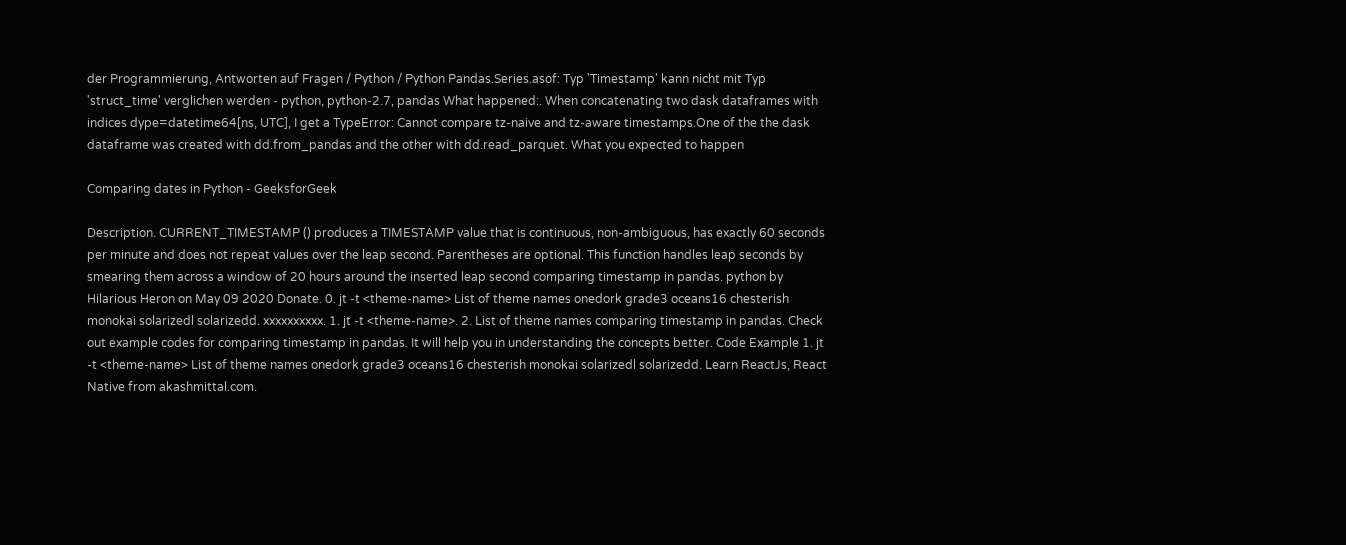der Programmierung, Antworten auf Fragen / Python / Python Pandas.Series.asof: Typ 'Timestamp' kann nicht mit Typ 'struct_time' verglichen werden - python, python-2.7, pandas What happened:. When concatenating two dask dataframes with indices dype=datetime64[ns, UTC], I get a TypeError: Cannot compare tz-naive and tz-aware timestamps.One of the the dask dataframe was created with dd.from_pandas and the other with dd.read_parquet. What you expected to happen

Comparing dates in Python - GeeksforGeek

Description. CURRENT_TIMESTAMP () produces a TIMESTAMP value that is continuous, non-ambiguous, has exactly 60 seconds per minute and does not repeat values over the leap second. Parentheses are optional. This function handles leap seconds by smearing them across a window of 20 hours around the inserted leap second comparing timestamp in pandas. python by Hilarious Heron on May 09 2020 Donate. 0. jt -t <theme-name> List of theme names onedork grade3 oceans16 chesterish monokai solarizedl solarizedd. xxxxxxxxxx. 1. jt -t <theme-name>. 2. List of theme names comparing timestamp in pandas. Check out example codes for comparing timestamp in pandas. It will help you in understanding the concepts better. Code Example 1. jt -t <theme-name> List of theme names onedork grade3 oceans16 chesterish monokai solarizedl solarizedd. Learn ReactJs, React Native from akashmittal.com.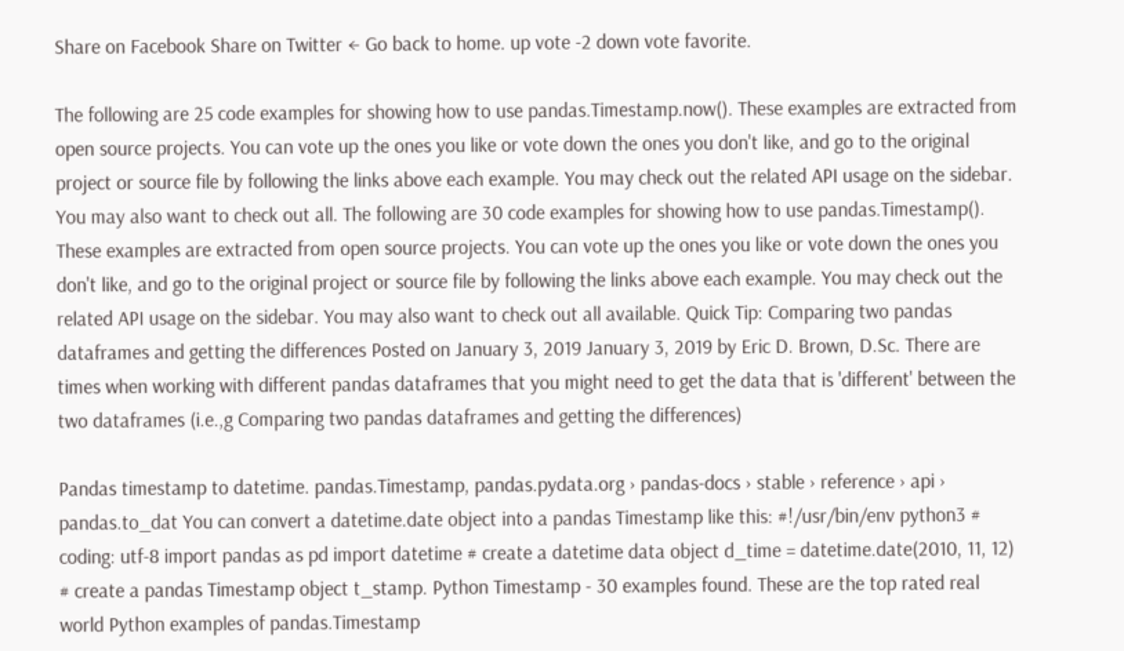Share on Facebook Share on Twitter ← Go back to home. up vote -2 down vote favorite.

The following are 25 code examples for showing how to use pandas.Timestamp.now(). These examples are extracted from open source projects. You can vote up the ones you like or vote down the ones you don't like, and go to the original project or source file by following the links above each example. You may check out the related API usage on the sidebar. You may also want to check out all. The following are 30 code examples for showing how to use pandas.Timestamp(). These examples are extracted from open source projects. You can vote up the ones you like or vote down the ones you don't like, and go to the original project or source file by following the links above each example. You may check out the related API usage on the sidebar. You may also want to check out all available. Quick Tip: Comparing two pandas dataframes and getting the differences Posted on January 3, 2019 January 3, 2019 by Eric D. Brown, D.Sc. There are times when working with different pandas dataframes that you might need to get the data that is 'different' between the two dataframes (i.e.,g Comparing two pandas dataframes and getting the differences)

Pandas timestamp to datetime. pandas.Timestamp, pandas.pydata.org › pandas-docs › stable › reference › api › pandas.to_dat You can convert a datetime.date object into a pandas Timestamp like this: #!/usr/bin/env python3 # coding: utf-8 import pandas as pd import datetime # create a datetime data object d_time = datetime.date(2010, 11, 12) # create a pandas Timestamp object t_stamp. Python Timestamp - 30 examples found. These are the top rated real world Python examples of pandas.Timestamp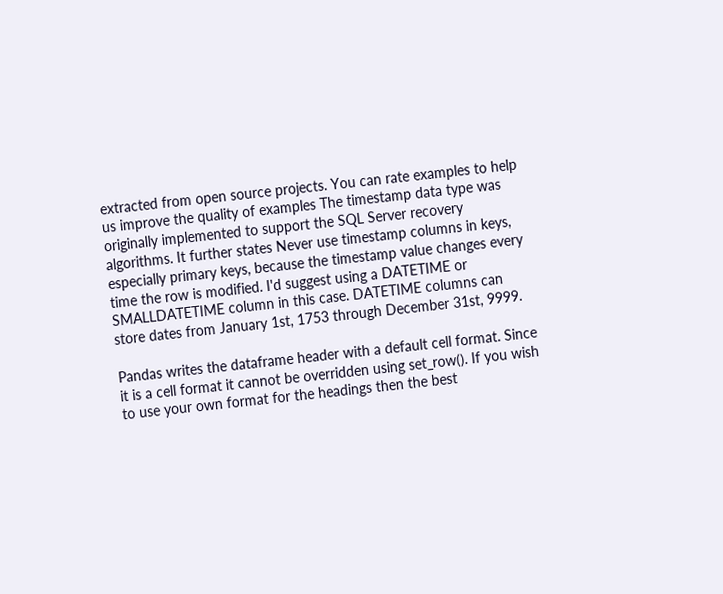extracted from open source projects. You can rate examples to help us improve the quality of examples The timestamp data type was originally implemented to support the SQL Server recovery algorithms. It further states Never use timestamp columns in keys, especially primary keys, because the timestamp value changes every time the row is modified. I'd suggest using a DATETIME or SMALLDATETIME column in this case. DATETIME columns can store dates from January 1st, 1753 through December 31st, 9999.

Pandas writes the dataframe header with a default cell format. Since it is a cell format it cannot be overridden using set_row(). If you wish to use your own format for the headings then the best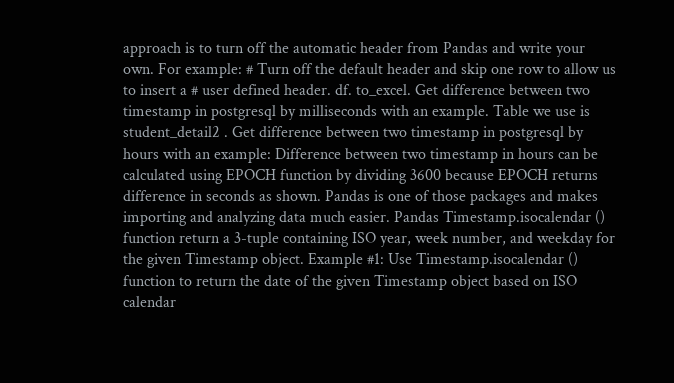approach is to turn off the automatic header from Pandas and write your own. For example: # Turn off the default header and skip one row to allow us to insert a # user defined header. df. to_excel. Get difference between two timestamp in postgresql by milliseconds with an example. Table we use is student_detail2 . Get difference between two timestamp in postgresql by hours with an example: Difference between two timestamp in hours can be calculated using EPOCH function by dividing 3600 because EPOCH returns difference in seconds as shown. Pandas is one of those packages and makes importing and analyzing data much easier. Pandas Timestamp.isocalendar () function return a 3-tuple containing ISO year, week number, and weekday for the given Timestamp object. Example #1: Use Timestamp.isocalendar () function to return the date of the given Timestamp object based on ISO calendar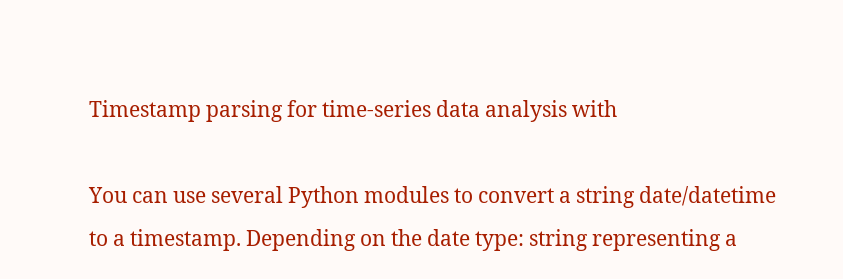Timestamp parsing for time-series data analysis with

You can use several Python modules to convert a string date/datetime to a timestamp. Depending on the date type: string representing a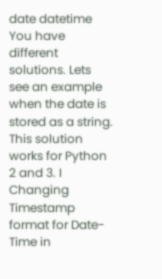date datetime You have different solutions. Lets see an example when the date is stored as a string. This solution works for Python 2 and 3. I Changing Timestamp format for Date-Time in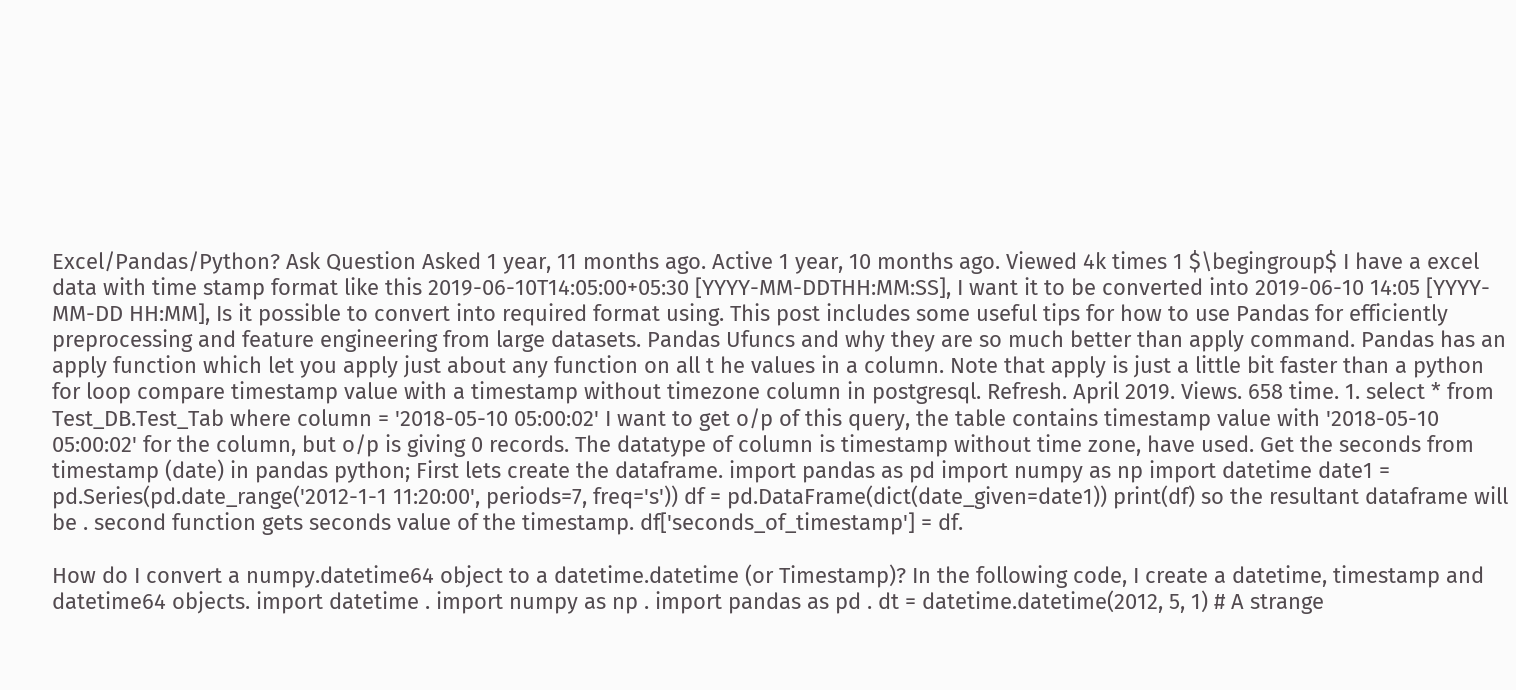Excel/Pandas/Python? Ask Question Asked 1 year, 11 months ago. Active 1 year, 10 months ago. Viewed 4k times 1 $\begingroup$ I have a excel data with time stamp format like this 2019-06-10T14:05:00+05:30 [YYYY-MM-DDTHH:MM:SS], I want it to be converted into 2019-06-10 14:05 [YYYY-MM-DD HH:MM], Is it possible to convert into required format using. This post includes some useful tips for how to use Pandas for efficiently preprocessing and feature engineering from large datasets. Pandas Ufuncs and why they are so much better than apply command. Pandas has an apply function which let you apply just about any function on all t he values in a column. Note that apply is just a little bit faster than a python for loop compare timestamp value with a timestamp without timezone column in postgresql. Refresh. April 2019. Views. 658 time. 1. select * from Test_DB.Test_Tab where column = '2018-05-10 05:00:02' I want to get o/p of this query, the table contains timestamp value with '2018-05-10 05:00:02' for the column, but o/p is giving 0 records. The datatype of column is timestamp without time zone, have used. Get the seconds from timestamp (date) in pandas python; First lets create the dataframe. import pandas as pd import numpy as np import datetime date1 = pd.Series(pd.date_range('2012-1-1 11:20:00', periods=7, freq='s')) df = pd.DataFrame(dict(date_given=date1)) print(df) so the resultant dataframe will be . second function gets seconds value of the timestamp. df['seconds_of_timestamp'] = df.

How do I convert a numpy.datetime64 object to a datetime.datetime (or Timestamp)? In the following code, I create a datetime, timestamp and datetime64 objects. import datetime . import numpy as np . import pandas as pd . dt = datetime.datetime(2012, 5, 1) # A strange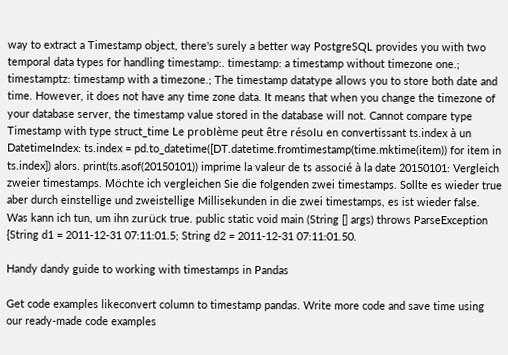way to extract a Timestamp object, there's surely a better way PostgreSQL provides you with two temporal data types for handling timestamp:. timestamp: a timestamp without timezone one.; timestamptz: timestamp with a timezone.; The timestamp datatype allows you to store both date and time. However, it does not have any time zone data. It means that when you change the timezone of your database server, the timestamp value stored in the database will not. Cannot compare type Timestamp with type struct_time Le problème peut être résolu en convertissant ts.index à un DatetimeIndex: ts.index = pd.to_datetime([DT.datetime.fromtimestamp(time.mktime(item)) for item in ts.index]) alors. print(ts.asof(20150101)) imprime la valeur de ts associé à la date 20150101: Vergleich zweier timestamps. Möchte ich vergleichen Sie die folgenden zwei timestamps. Sollte es wieder true aber durch einstellige und zweistellige Millisekunden in die zwei timestamps, es ist wieder false. Was kann ich tun, um ihn zurück true. public static void main (String [] args) throws ParseException {String d1 = 2011-12-31 07:11:01.5; String d2 = 2011-12-31 07:11:01.50.

Handy dandy guide to working with timestamps in Pandas

Get code examples likeconvert column to timestamp pandas. Write more code and save time using our ready-made code examples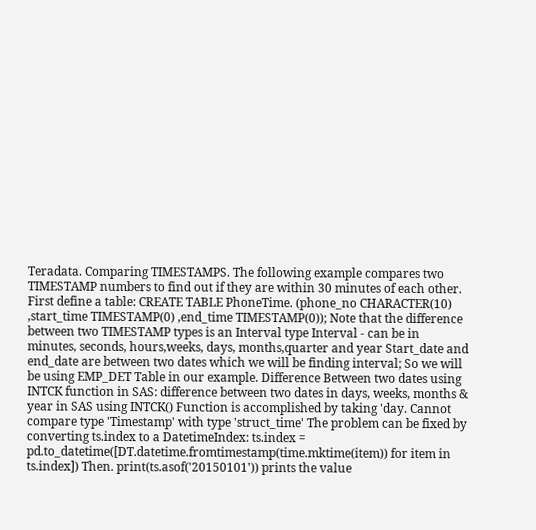Teradata. Comparing TIMESTAMPS. The following example compares two TIMESTAMP numbers to find out if they are within 30 minutes of each other. First define a table: CREATE TABLE PhoneTime. (phone_no CHARACTER(10) ,start_time TIMESTAMP(0) ,end_time TIMESTAMP(0)); Note that the difference between two TIMESTAMP types is an Interval type Interval - can be in minutes, seconds, hours,weeks, days, months,quarter and year Start_date and end_date are between two dates which we will be finding interval; So we will be using EMP_DET Table in our example. Difference Between two dates using INTCK function in SAS: difference between two dates in days, weeks, months & year in SAS using INTCK() Function is accomplished by taking 'day. Cannot compare type 'Timestamp' with type 'struct_time' The problem can be fixed by converting ts.index to a DatetimeIndex: ts.index = pd.to_datetime([DT.datetime.fromtimestamp(time.mktime(item)) for item in ts.index]) Then. print(ts.asof('20150101')) prints the value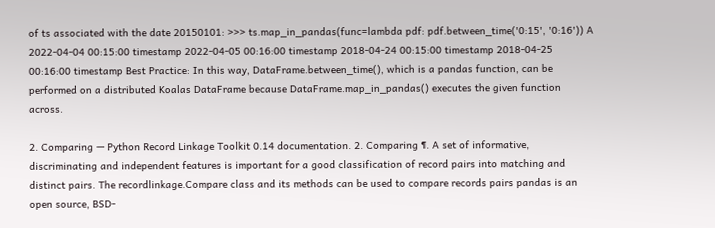of ts associated with the date 20150101: >>> ts.map_in_pandas(func=lambda pdf: pdf.between_time('0:15', '0:16')) A 2022-04-04 00:15:00 timestamp 2022-04-05 00:16:00 timestamp 2018-04-24 00:15:00 timestamp 2018-04-25 00:16:00 timestamp Best Practice: In this way, DataFrame.between_time(), which is a pandas function, can be performed on a distributed Koalas DataFrame because DataFrame.map_in_pandas() executes the given function across.

2. Comparing — Python Record Linkage Toolkit 0.14 documentation. 2. Comparing ¶. A set of informative, discriminating and independent features is important for a good classification of record pairs into matching and distinct pairs. The recordlinkage.Compare class and its methods can be used to compare records pairs pandas is an open source, BSD-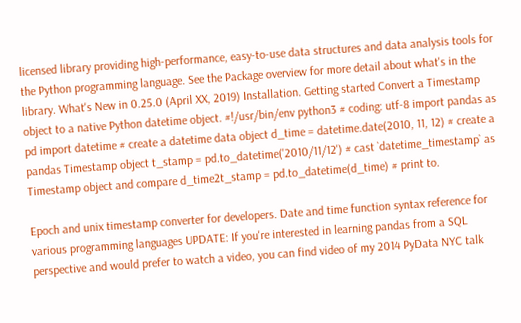licensed library providing high-performance, easy-to-use data structures and data analysis tools for the Python programming language. See the Package overview for more detail about what's in the library. What's New in 0.25.0 (April XX, 2019) Installation. Getting started Convert a Timestamp object to a native Python datetime object. #!/usr/bin/env python3 # coding: utf-8 import pandas as pd import datetime # create a datetime data object d_time = datetime.date(2010, 11, 12) # create a pandas Timestamp object t_stamp = pd.to_datetime('2010/11/12') # cast `datetime_timestamp` as Timestamp object and compare d_time2t_stamp = pd.to_datetime(d_time) # print to.

Epoch and unix timestamp converter for developers. Date and time function syntax reference for various programming languages UPDATE: If you're interested in learning pandas from a SQL perspective and would prefer to watch a video, you can find video of my 2014 PyData NYC talk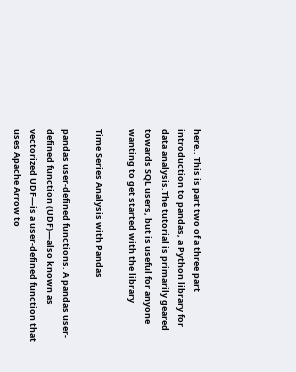here.. This is part two of a three part introduction to pandas, a Python library for data analysis.The tutorial is primarily geared towards SQL users, but is useful for anyone wanting to get started with the library

Time Series Analysis with Pandas

pandas user-defined functions. A pandas user-defined function (UDF)—also known as vectorized UDF—is a user-defined function that uses Apache Arrow to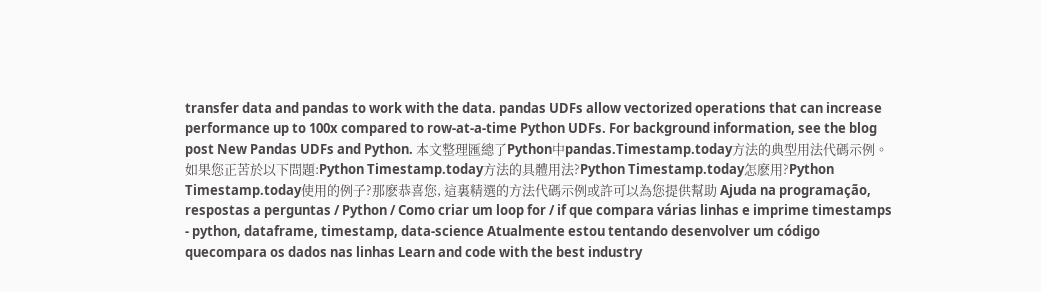transfer data and pandas to work with the data. pandas UDFs allow vectorized operations that can increase performance up to 100x compared to row-at-a-time Python UDFs. For background information, see the blog post New Pandas UDFs and Python. 本文整理匯總了Python中pandas.Timestamp.today方法的典型用法代碼示例。如果您正苦於以下問題:Python Timestamp.today方法的具體用法?Python Timestamp.today怎麽用?Python Timestamp.today使用的例子?那麽恭喜您, 這裏精選的方法代碼示例或許可以為您提供幫助 Ajuda na programação, respostas a perguntas / Python / Como criar um loop for / if que compara várias linhas e imprime timestamps - python, dataframe, timestamp, data-science Atualmente estou tentando desenvolver um código quecompara os dados nas linhas Learn and code with the best industry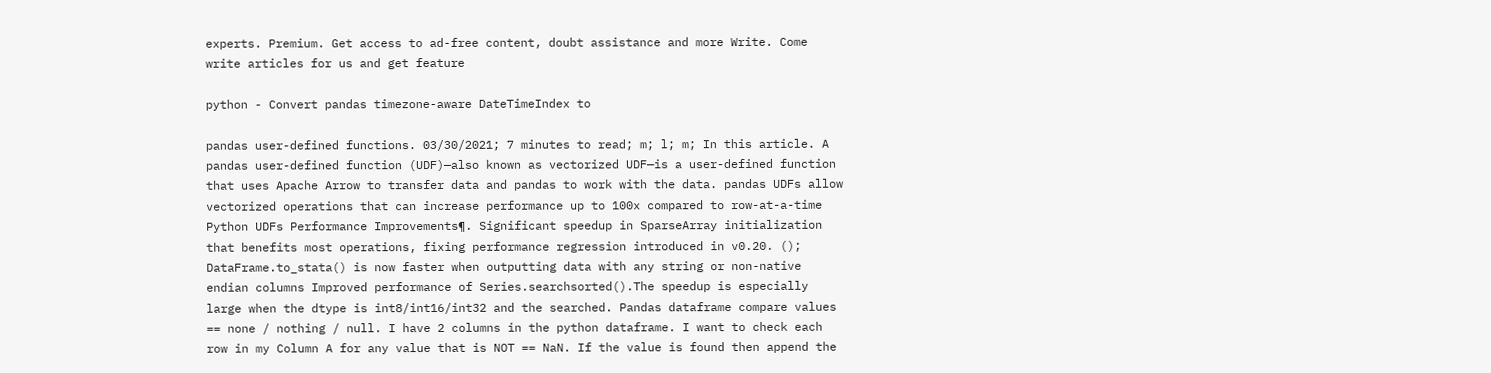experts. Premium. Get access to ad-free content, doubt assistance and more Write. Come write articles for us and get feature

python - Convert pandas timezone-aware DateTimeIndex to

pandas user-defined functions. 03/30/2021; 7 minutes to read; m; l; m; In this article. A pandas user-defined function (UDF)—also known as vectorized UDF—is a user-defined function that uses Apache Arrow to transfer data and pandas to work with the data. pandas UDFs allow vectorized operations that can increase performance up to 100x compared to row-at-a-time Python UDFs Performance Improvements¶. Significant speedup in SparseArray initialization that benefits most operations, fixing performance regression introduced in v0.20. (); DataFrame.to_stata() is now faster when outputting data with any string or non-native endian columns Improved performance of Series.searchsorted().The speedup is especially large when the dtype is int8/int16/int32 and the searched. Pandas dataframe compare values == none / nothing / null. I have 2 columns in the python dataframe. I want to check each row in my Column A for any value that is NOT == NaN. If the value is found then append the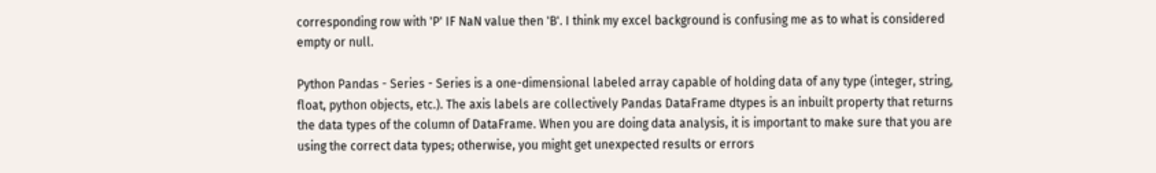corresponding row with 'P' IF NaN value then 'B'. I think my excel background is confusing me as to what is considered empty or null.

Python Pandas - Series - Series is a one-dimensional labeled array capable of holding data of any type (integer, string, float, python objects, etc.). The axis labels are collectively Pandas DataFrame dtypes is an inbuilt property that returns the data types of the column of DataFrame. When you are doing data analysis, it is important to make sure that you are using the correct data types; otherwise, you might get unexpected results or errors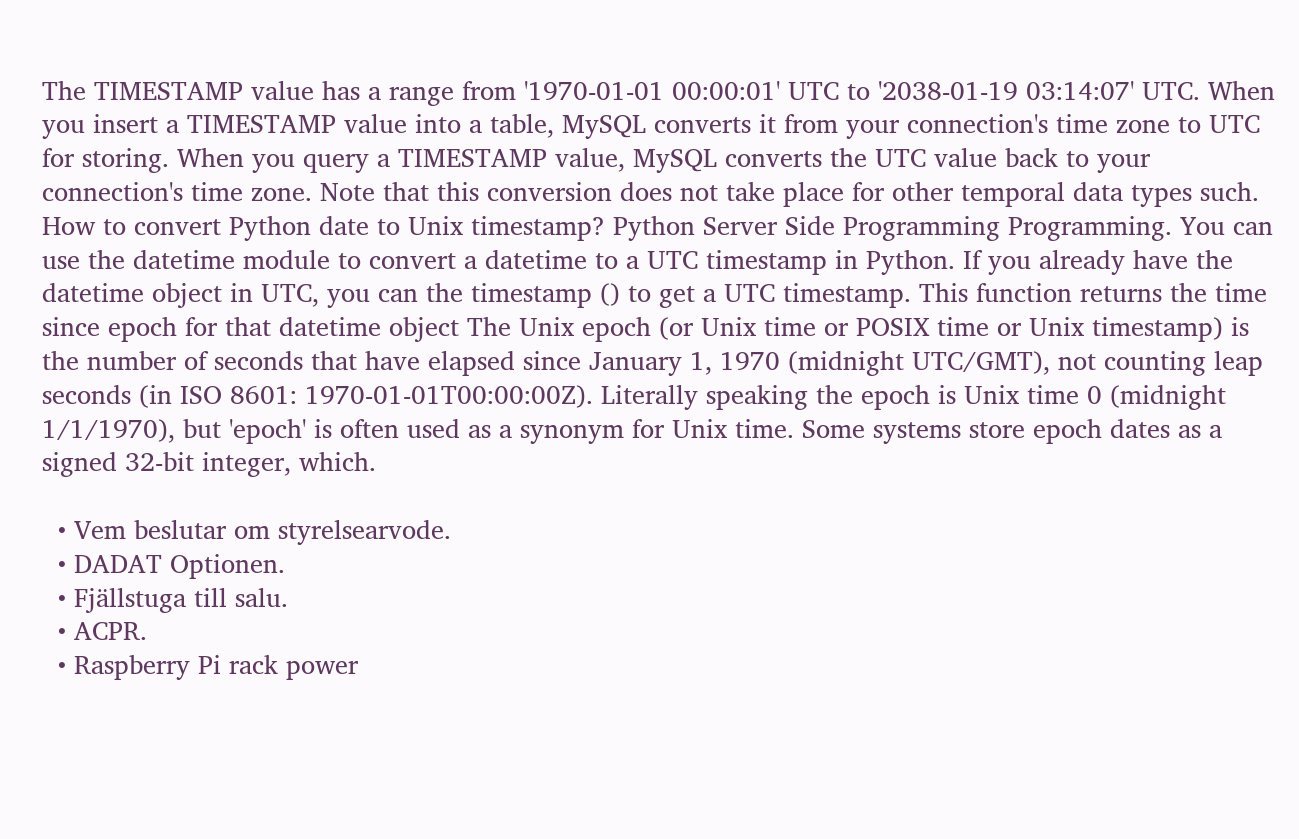The TIMESTAMP value has a range from '1970-01-01 00:00:01' UTC to '2038-01-19 03:14:07' UTC. When you insert a TIMESTAMP value into a table, MySQL converts it from your connection's time zone to UTC for storing. When you query a TIMESTAMP value, MySQL converts the UTC value back to your connection's time zone. Note that this conversion does not take place for other temporal data types such. How to convert Python date to Unix timestamp? Python Server Side Programming Programming. You can use the datetime module to convert a datetime to a UTC timestamp in Python. If you already have the datetime object in UTC, you can the timestamp () to get a UTC timestamp. This function returns the time since epoch for that datetime object The Unix epoch (or Unix time or POSIX time or Unix timestamp) is the number of seconds that have elapsed since January 1, 1970 (midnight UTC/GMT), not counting leap seconds (in ISO 8601: 1970-01-01T00:00:00Z). Literally speaking the epoch is Unix time 0 (midnight 1/1/1970), but 'epoch' is often used as a synonym for Unix time. Some systems store epoch dates as a signed 32-bit integer, which.

  • Vem beslutar om styrelsearvode.
  • DADAT Optionen.
  • Fjällstuga till salu.
  • ACPR.
  • Raspberry Pi rack power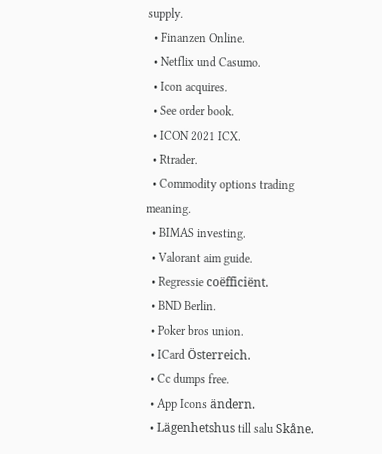supply.
  • Finanzen Online.
  • Netflix und Casumo.
  • Icon acquires.
  • See order book.
  • ICON 2021 ICX.
  • Rtrader.
  • Commodity options trading meaning.
  • BIMAS investing.
  • Valorant aim guide.
  • Regressie coëfficiënt.
  • BND Berlin.
  • Poker bros union.
  • ICard Österreich.
  • Cc dumps free.
  • App Icons ändern.
  • Lägenhetshus till salu Skåne.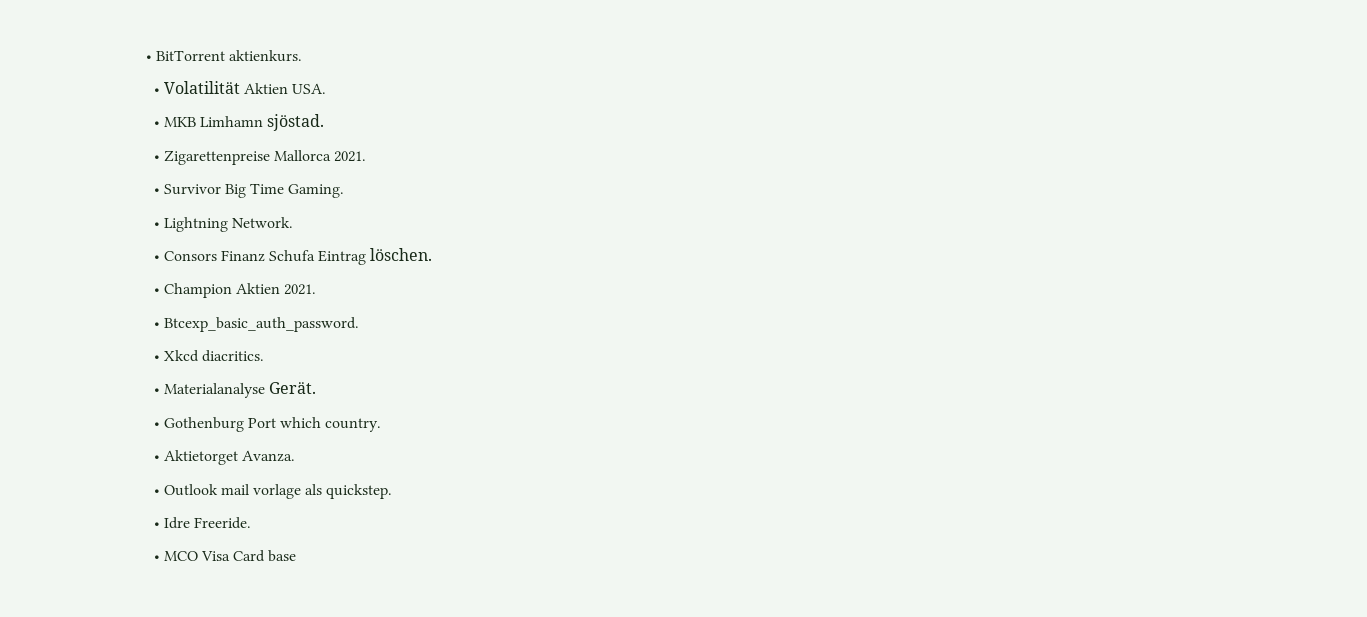• BitTorrent aktienkurs.
  • Volatilität Aktien USA.
  • MKB Limhamn sjöstad.
  • Zigarettenpreise Mallorca 2021.
  • Survivor Big Time Gaming.
  • Lightning Network.
  • Consors Finanz Schufa Eintrag löschen.
  • Champion Aktien 2021.
  • Btcexp_basic_auth_password.
  • Xkcd diacritics.
  • Materialanalyse Gerät.
  • Gothenburg Port which country.
  • Aktietorget Avanza.
  • Outlook mail vorlage als quickstep.
  • Idre Freeride.
  • MCO Visa Card base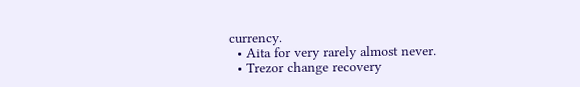currency.
  • Aita for very rarely almost never.
  • Trezor change recovery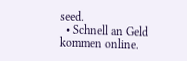seed.
  • Schnell an Geld kommen online.